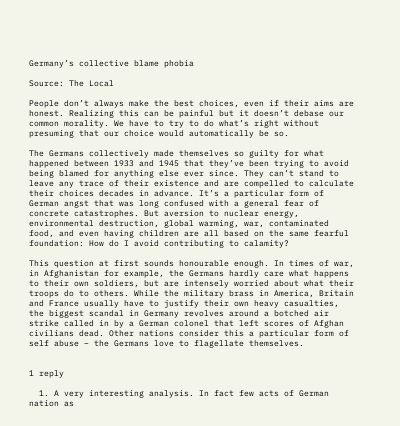Germany’s collective blame phobia

Source: The Local

People don’t always make the best choices, even if their aims are honest. Realizing this can be painful but it doesn’t debase our common morality. We have to try to do what’s right without presuming that our choice would automatically be so.

The Germans collectively made themselves so guilty for what happened between 1933 and 1945 that they’ve been trying to avoid being blamed for anything else ever since. They can’t stand to leave any trace of their existence and are compelled to calculate their choices decades in advance. It’s a particular form of German angst that was long confused with a general fear of concrete catastrophes. But aversion to nuclear energy, environmental destruction, global warming, war, contaminated food, and even having children are all based on the same fearful foundation: How do I avoid contributing to calamity?

This question at first sounds honourable enough. In times of war, in Afghanistan for example, the Germans hardly care what happens to their own soldiers, but are intensely worried about what their troops do to others. While the military brass in America, Britain and France usually have to justify their own heavy casualties, the biggest scandal in Germany revolves around a botched air strike called in by a German colonel that left scores of Afghan civilians dead. Other nations consider this a particular form of self abuse – the Germans love to flagellate themselves.


1 reply

  1. A very interesting analysis. In fact few acts of German nation as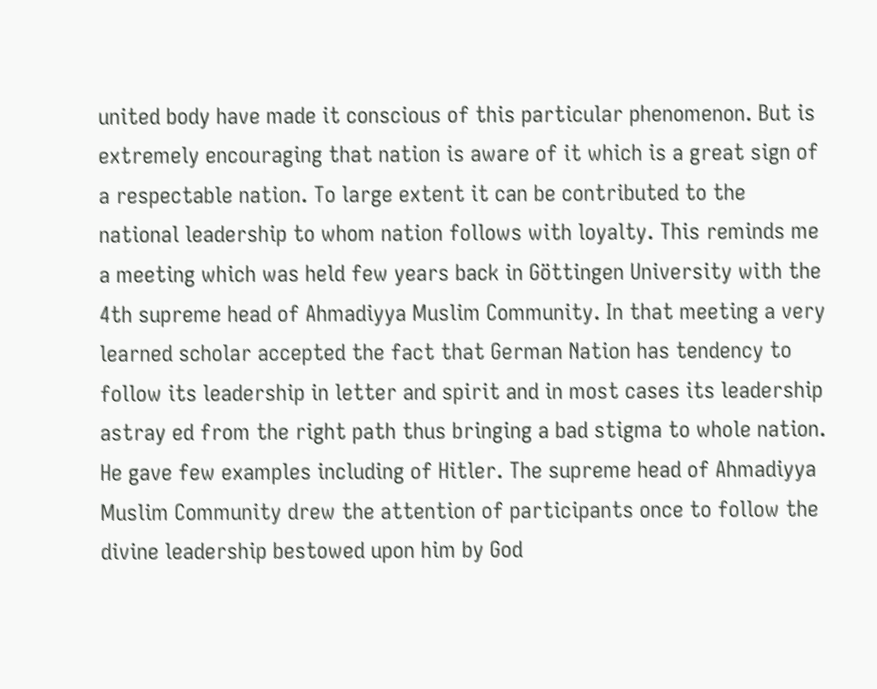united body have made it conscious of this particular phenomenon. But is extremely encouraging that nation is aware of it which is a great sign of a respectable nation. To large extent it can be contributed to the national leadership to whom nation follows with loyalty. This reminds me a meeting which was held few years back in Göttingen University with the 4th supreme head of Ahmadiyya Muslim Community. In that meeting a very learned scholar accepted the fact that German Nation has tendency to follow its leadership in letter and spirit and in most cases its leadership astray ed from the right path thus bringing a bad stigma to whole nation. He gave few examples including of Hitler. The supreme head of Ahmadiyya Muslim Community drew the attention of participants once to follow the divine leadership bestowed upon him by God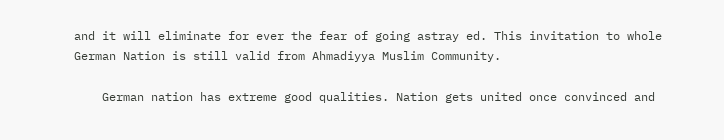and it will eliminate for ever the fear of going astray ed. This invitation to whole German Nation is still valid from Ahmadiyya Muslim Community.

    German nation has extreme good qualities. Nation gets united once convinced and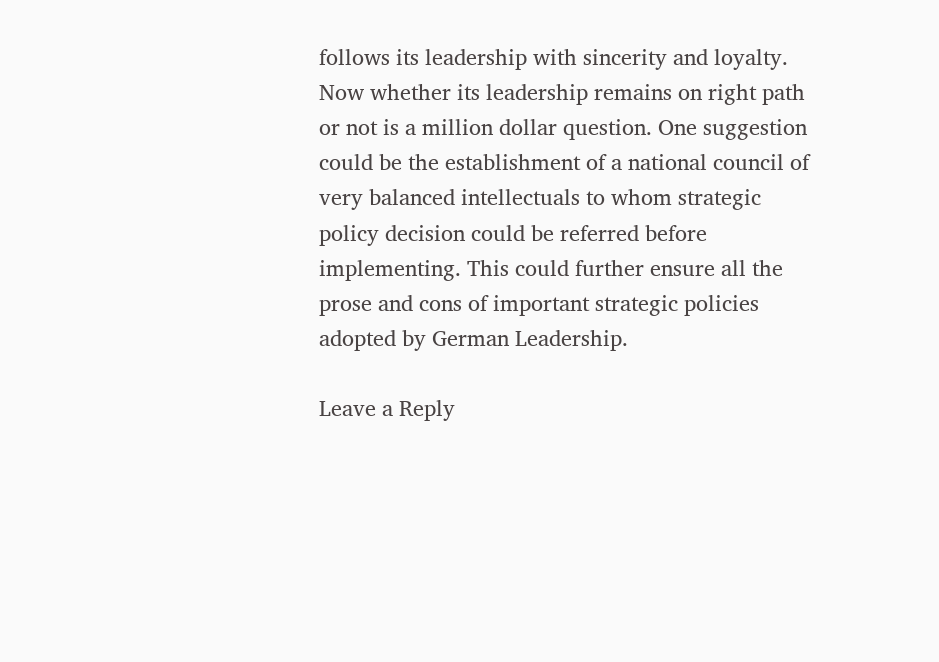follows its leadership with sincerity and loyalty. Now whether its leadership remains on right path or not is a million dollar question. One suggestion could be the establishment of a national council of very balanced intellectuals to whom strategic policy decision could be referred before implementing. This could further ensure all the prose and cons of important strategic policies adopted by German Leadership.

Leave a Reply